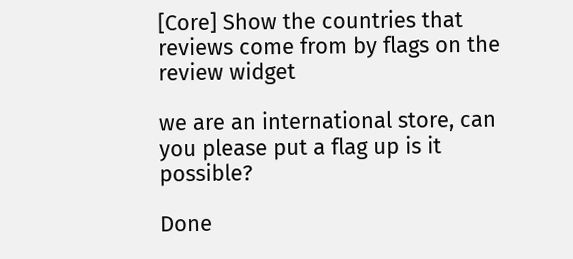[Core] Show the countries that reviews come from by flags on the review widget

we are an international store, can you please put a flag up is it possible?

Done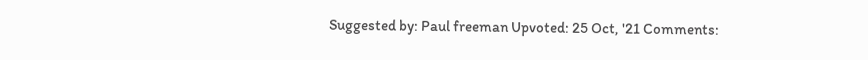Suggested by: Paul freeman Upvoted: 25 Oct, '21 Comments: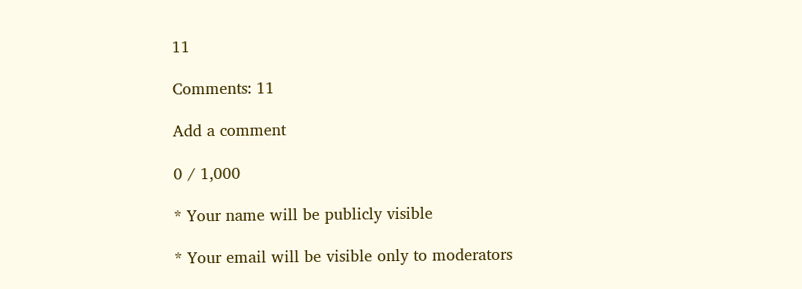11

Comments: 11

Add a comment

0 / 1,000

* Your name will be publicly visible

* Your email will be visible only to moderators